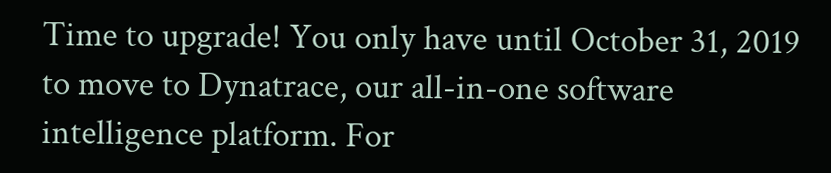Time to upgrade! You only have until October 31, 2019 to move to Dynatrace, our all-in-one software intelligence platform. For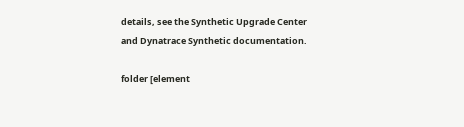details, see the Synthetic Upgrade Center and Dynatrace Synthetic documentation.

folder [element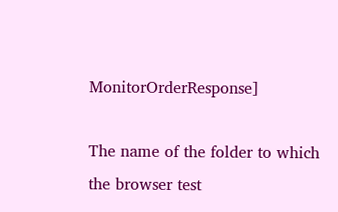MonitorOrderResponse]

The name of the folder to which the browser test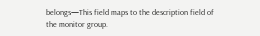belongs—This field maps to the description field of the monitor group.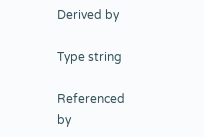Derived by

Type string

Referenced by